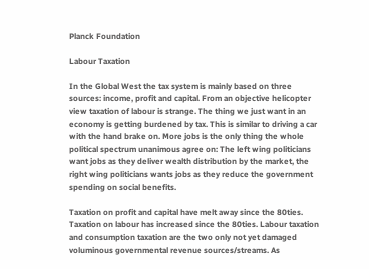Planck Foundation

Labour Taxation

In the Global West the tax system is mainly based on three sources: income, profit and capital. From an objective helicopter view taxation of labour is strange. The thing we just want in an economy is getting burdened by tax. This is similar to driving a car with the hand brake on. More jobs is the only thing the whole political spectrum unanimous agree on: The left wing politicians want jobs as they deliver wealth distribution by the market, the right wing politicians wants jobs as they reduce the government spending on social benefits.

Taxation on profit and capital have melt away since the 80ties. Taxation on labour has increased since the 80ties. Labour taxation and consumption taxation are the two only not yet damaged voluminous governmental revenue sources/streams. As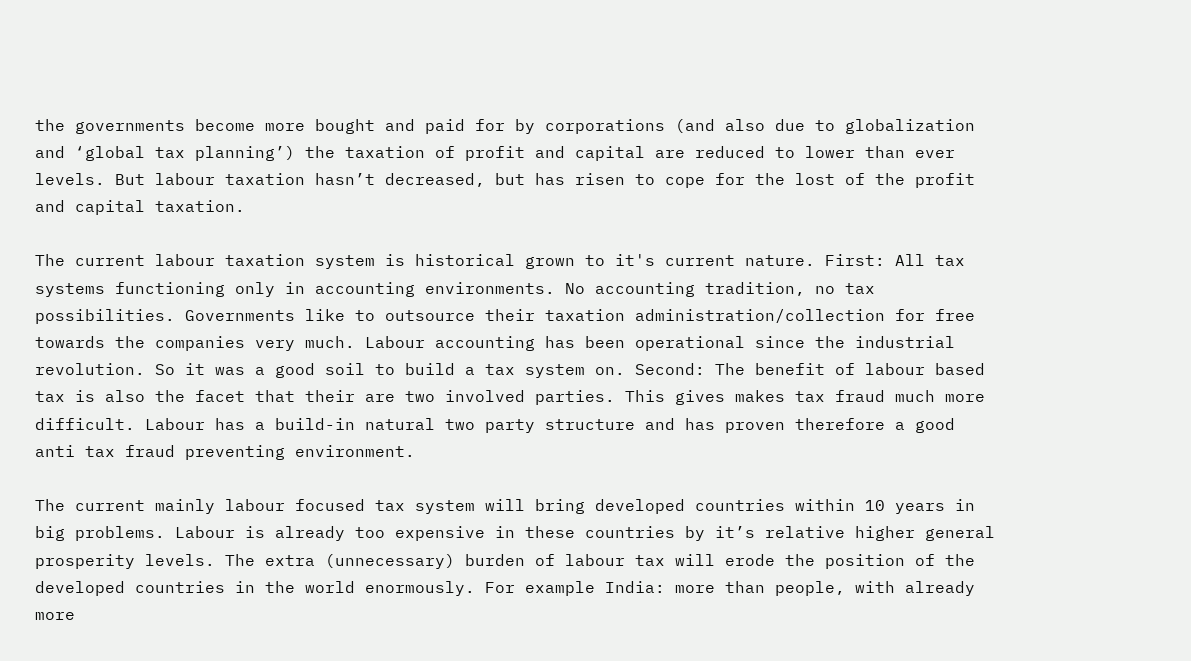the governments become more bought and paid for by corporations (and also due to globalization and ‘global tax planning’) the taxation of profit and capital are reduced to lower than ever levels. But labour taxation hasn’t decreased, but has risen to cope for the lost of the profit and capital taxation.

The current labour taxation system is historical grown to it's current nature. First: All tax systems functioning only in accounting environments. No accounting tradition, no tax possibilities. Governments like to outsource their taxation administration/collection for free towards the companies very much. Labour accounting has been operational since the industrial revolution. So it was a good soil to build a tax system on. Second: The benefit of labour based tax is also the facet that their are two involved parties. This gives makes tax fraud much more difficult. Labour has a build-in natural two party structure and has proven therefore a good anti tax fraud preventing environment.

The current mainly labour focused tax system will bring developed countries within 10 years in big problems. Labour is already too expensive in these countries by it’s relative higher general prosperity levels. The extra (unnecessary) burden of labour tax will erode the position of the developed countries in the world enormously. For example India: more than people, with already more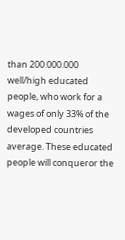than 200.000.000 well/high educated people, who work for a wages of only 33% of the developed countries average. These educated people will conqueror the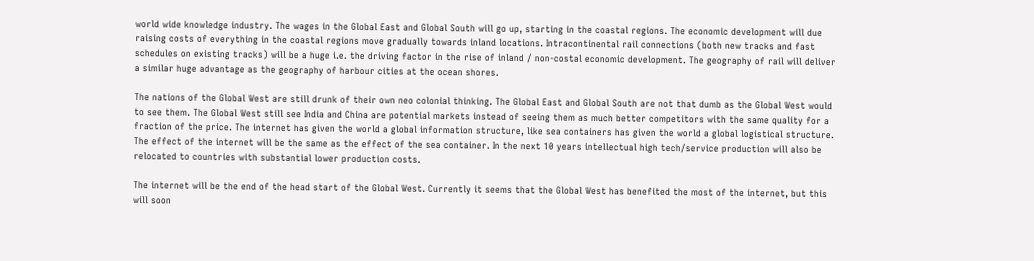world wide knowledge industry. The wages in the Global East and Global South will go up, starting in the coastal regions. The economic development will due raising costs of everything in the coastal regions move gradually towards inland locations. Intracontinental rail connections (both new tracks and fast schedules on existing tracks) will be a huge i.e. the driving factor in the rise of inland / non-costal economic development. The geography of rail will deliver a similar huge advantage as the geography of harbour cities at the ocean shores.

The nations of the Global West are still drunk of their own neo colonial thinking. The Global East and Global South are not that dumb as the Global West would to see them. The Global West still see India and China are potential markets instead of seeing them as much better competitors with the same quality for a fraction of the price. The internet has given the world a global information structure, like sea containers has given the world a global logistical structure. The effect of the internet will be the same as the effect of the sea container. In the next 10 years intellectual high tech/service production will also be relocated to countries with substantial lower production costs.

The internet will be the end of the head start of the Global West. Currently it seems that the Global West has benefited the most of the internet, but this will soon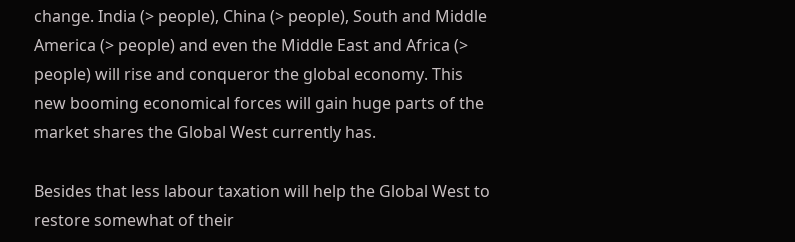change. India (> people), China (> people), South and Middle America (> people) and even the Middle East and Africa (> people) will rise and conqueror the global economy. This new booming economical forces will gain huge parts of the market shares the Global West currently has.

Besides that less labour taxation will help the Global West to restore somewhat of their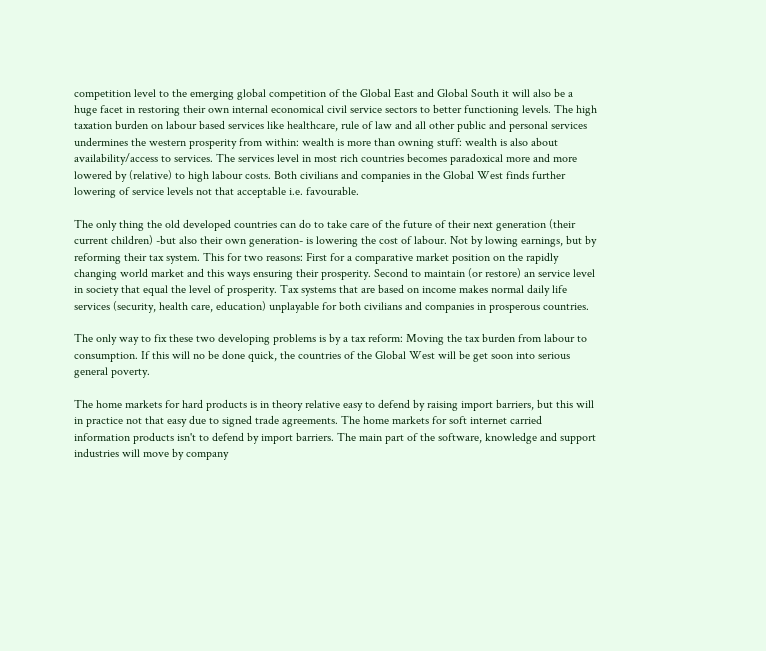competition level to the emerging global competition of the Global East and Global South it will also be a huge facet in restoring their own internal economical civil service sectors to better functioning levels. The high taxation burden on labour based services like healthcare, rule of law and all other public and personal services undermines the western prosperity from within: wealth is more than owning stuff: wealth is also about availability/access to services. The services level in most rich countries becomes paradoxical more and more lowered by (relative) to high labour costs. Both civilians and companies in the Global West finds further lowering of service levels not that acceptable i.e. favourable.

The only thing the old developed countries can do to take care of the future of their next generation (their current children) -but also their own generation- is lowering the cost of labour. Not by lowing earnings, but by reforming their tax system. This for two reasons: First for a comparative market position on the rapidly changing world market and this ways ensuring their prosperity. Second to maintain (or restore) an service level in society that equal the level of prosperity. Tax systems that are based on income makes normal daily life services (security, health care, education) unplayable for both civilians and companies in prosperous countries.

The only way to fix these two developing problems is by a tax reform: Moving the tax burden from labour to consumption. If this will no be done quick, the countries of the Global West will be get soon into serious general poverty.

The home markets for hard products is in theory relative easy to defend by raising import barriers, but this will in practice not that easy due to signed trade agreements. The home markets for soft internet carried information products isn't to defend by import barriers. The main part of the software, knowledge and support industries will move by company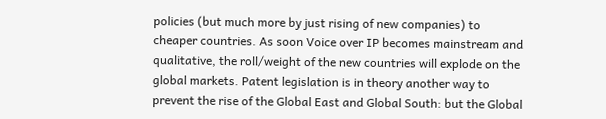policies (but much more by just rising of new companies) to cheaper countries. As soon Voice over IP becomes mainstream and qualitative, the roll/weight of the new countries will explode on the global markets. Patent legislation is in theory another way to prevent the rise of the Global East and Global South: but the Global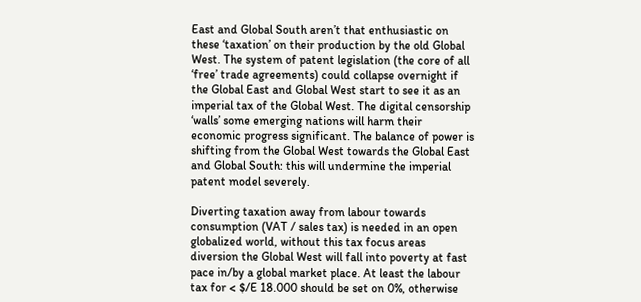East and Global South aren’t that enthusiastic on these ‘taxation’ on their production by the old Global West. The system of patent legislation (the core of all ‘free’ trade agreements) could collapse overnight if the Global East and Global West start to see it as an imperial tax of the Global West. The digital censorship ‘walls’ some emerging nations will harm their economic progress significant. The balance of power is shifting from the Global West towards the Global East and Global South: this will undermine the imperial patent model severely.

Diverting taxation away from labour towards consumption (VAT / sales tax) is needed in an open globalized world, without this tax focus areas diversion the Global West will fall into poverty at fast pace in/by a global market place. At least the labour tax for < $/E 18.000 should be set on 0%, otherwise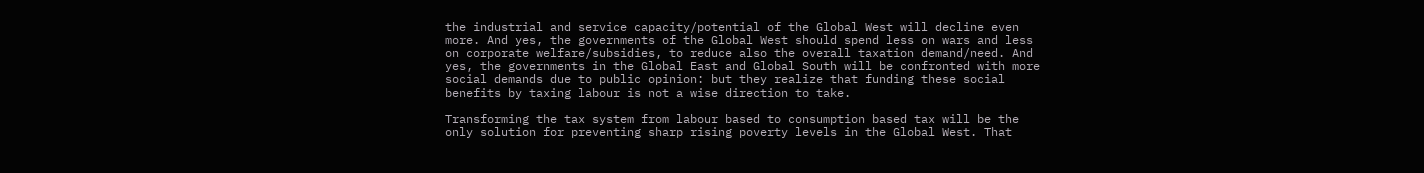the industrial and service capacity/potential of the Global West will decline even more. And yes, the governments of the Global West should spend less on wars and less on corporate welfare/subsidies, to reduce also the overall taxation demand/need. And yes, the governments in the Global East and Global South will be confronted with more social demands due to public opinion: but they realize that funding these social benefits by taxing labour is not a wise direction to take.

Transforming the tax system from labour based to consumption based tax will be the only solution for preventing sharp rising poverty levels in the Global West. That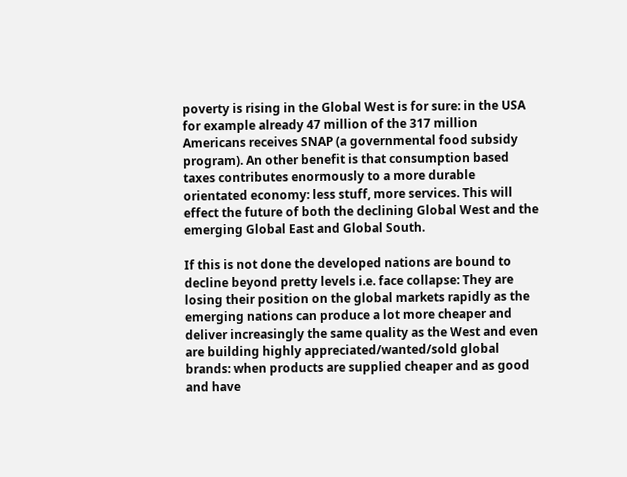poverty is rising in the Global West is for sure: in the USA for example already 47 million of the 317 million Americans receives SNAP (a governmental food subsidy program). An other benefit is that consumption based taxes contributes enormously to a more durable orientated economy: less stuff, more services. This will effect the future of both the declining Global West and the emerging Global East and Global South.

If this is not done the developed nations are bound to decline beyond pretty levels i.e. face collapse: They are losing their position on the global markets rapidly as the emerging nations can produce a lot more cheaper and deliver increasingly the same quality as the West and even are building highly appreciated/wanted/sold global brands: when products are supplied cheaper and as good and have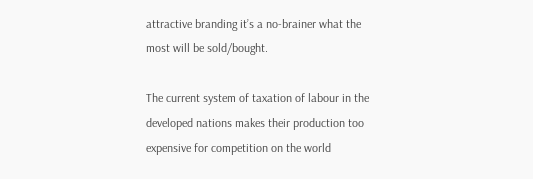attractive branding it’s a no-brainer what the most will be sold/bought.

The current system of taxation of labour in the developed nations makes their production too expensive for competition on the world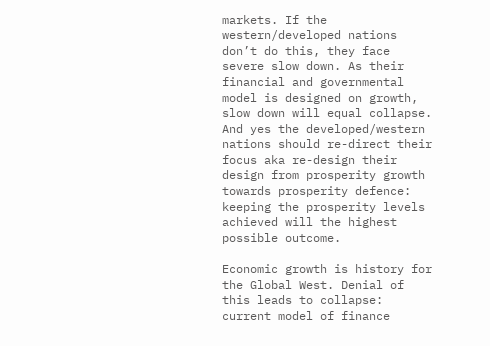markets. If the western/developed nations don’t do this, they face severe slow down. As their financial and governmental model is designed on growth, slow down will equal collapse. And yes the developed/western nations should re-direct their focus aka re-design their design from prosperity growth towards prosperity defence: keeping the prosperity levels achieved will the highest possible outcome.

Economic growth is history for the Global West. Denial of this leads to collapse: current model of finance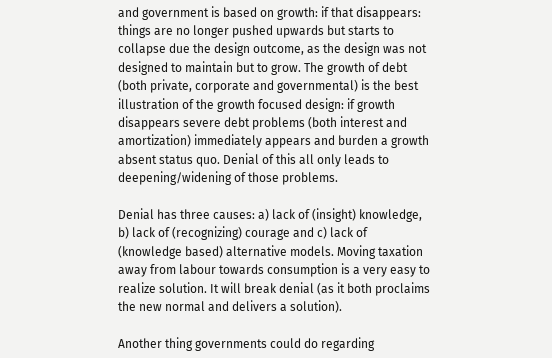and government is based on growth: if that disappears: things are no longer pushed upwards but starts to collapse due the design outcome, as the design was not designed to maintain but to grow. The growth of debt (both private, corporate and governmental) is the best illustration of the growth focused design: if growth disappears severe debt problems (both interest and amortization) immediately appears and burden a growth absent status quo. Denial of this all only leads to deepening/widening of those problems.

Denial has three causes: a) lack of (insight) knowledge, b) lack of (recognizing) courage and c) lack of (knowledge based) alternative models. Moving taxation away from labour towards consumption is a very easy to realize solution. It will break denial (as it both proclaims the new normal and delivers a solution).

Another thing governments could do regarding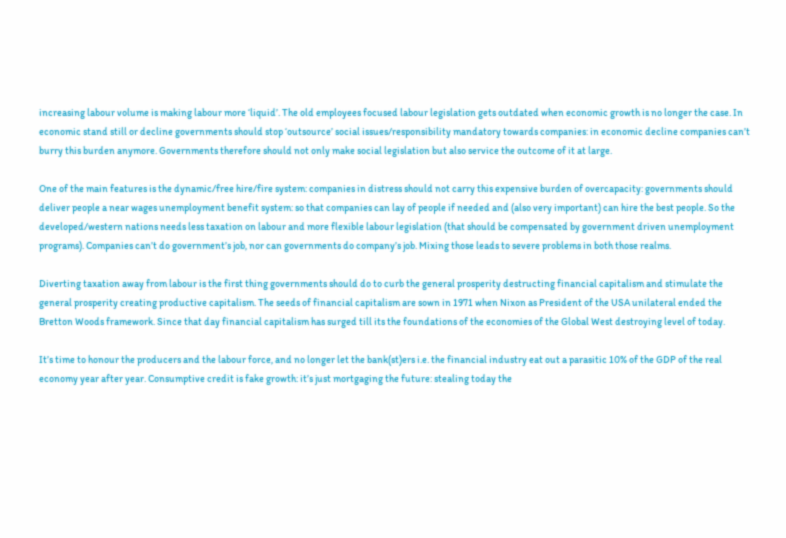increasing labour volume is making labour more ‘liquid’. The old employees focused labour legislation gets outdated when economic growth is no longer the case. In economic stand still or decline governments should stop ‘outsource’ social issues/responsibility mandatory towards companies: in economic decline companies can’t burry this burden anymore. Governments therefore should not only make social legislation but also service the outcome of it at large.

One of the main features is the dynamic/free hire/fire system: companies in distress should not carry this expensive burden of overcapacity: governments should deliver people a near wages unemployment benefit system: so that companies can lay of people if needed and (also very important) can hire the best people. So the developed/western nations needs less taxation on labour and more flexible labour legislation (that should be compensated by government driven unemployment programs). Companies can’t do government’s job, nor can governments do company’s job. Mixing those leads to severe problems in both those realms.

Diverting taxation away from labour is the first thing governments should do to curb the general prosperity destructing financial capitalism and stimulate the general prosperity creating productive capitalism. The seeds of financial capitalism are sown in 1971 when Nixon as President of the USA unilateral ended the Bretton Woods framework. Since that day financial capitalism has surged till its the foundations of the economies of the Global West destroying level of today.

It’s time to honour the producers and the labour force, and no longer let the bank(st)ers i.e. the financial industry eat out a parasitic 10% of the GDP of the real economy year after year. Consumptive credit is fake growth: it’s just mortgaging the future: stealing today the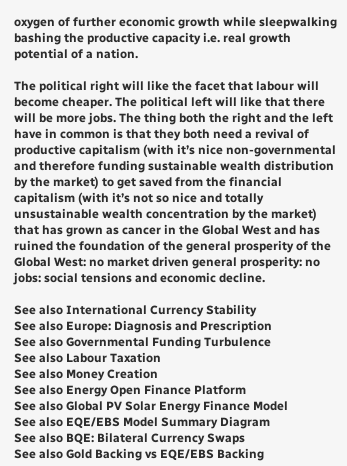oxygen of further economic growth while sleepwalking bashing the productive capacity i.e. real growth potential of a nation.

The political right will like the facet that labour will become cheaper. The political left will like that there will be more jobs. The thing both the right and the left have in common is that they both need a revival of productive capitalism (with it’s nice non-governmental and therefore funding sustainable wealth distribution by the market) to get saved from the financial capitalism (with it’s not so nice and totally unsustainable wealth concentration by the market) that has grown as cancer in the Global West and has ruined the foundation of the general prosperity of the Global West: no market driven general prosperity: no jobs: social tensions and economic decline.

See also International Currency Stability
See also Europe: Diagnosis and Prescription
See also Governmental Funding Turbulence
See also Labour Taxation
See also Money Creation
See also Energy Open Finance Platform
See also Global PV Solar Energy Finance Model
See also EQE/EBS Model Summary Diagram
See also BQE: Bilateral Currency Swaps
See also Gold Backing vs EQE/EBS Backing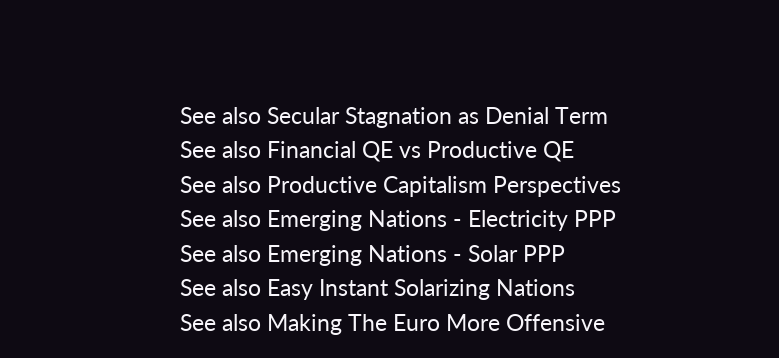See also Secular Stagnation as Denial Term
See also Financial QE vs Productive QE
See also Productive Capitalism Perspectives
See also Emerging Nations - Electricity PPP
See also Emerging Nations - Solar PPP
See also Easy Instant Solarizing Nations
See also Making The Euro More Offensive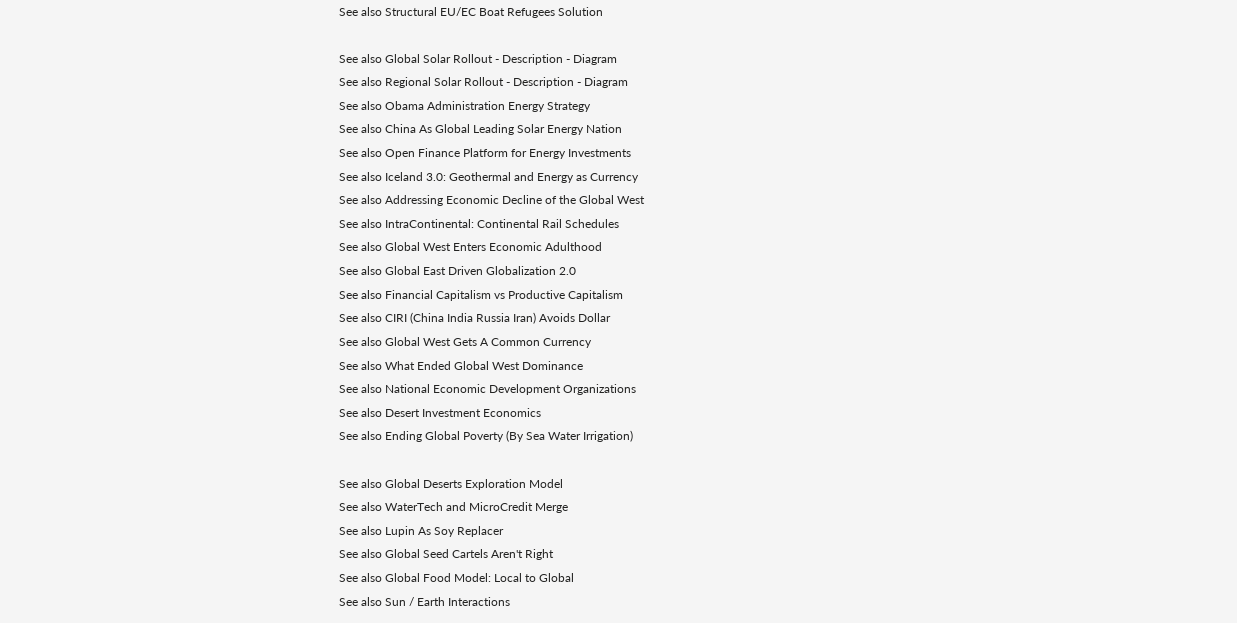See also Structural EU/EC Boat Refugees Solution

See also Global Solar Rollout - Description - Diagram
See also Regional Solar Rollout - Description - Diagram
See also Obama Administration Energy Strategy
See also China As Global Leading Solar Energy Nation
See also Open Finance Platform for Energy Investments
See also Iceland 3.0: Geothermal and Energy as Currency
See also Addressing Economic Decline of the Global West
See also IntraContinental: Continental Rail Schedules
See also Global West Enters Economic Adulthood
See also Global East Driven Globalization 2.0
See also Financial Capitalism vs Productive Capitalism
See also CIRI (China India Russia Iran) Avoids Dollar
See also Global West Gets A Common Currency
See also What Ended Global West Dominance
See also National Economic Development Organizations
See also Desert Investment Economics
See also Ending Global Poverty (By Sea Water Irrigation)

See also Global Deserts Exploration Model
See also WaterTech and MicroCredit Merge
See also Lupin As Soy Replacer
See also Global Seed Cartels Aren't Right
See also Global Food Model: Local to Global
See also Sun / Earth Interactions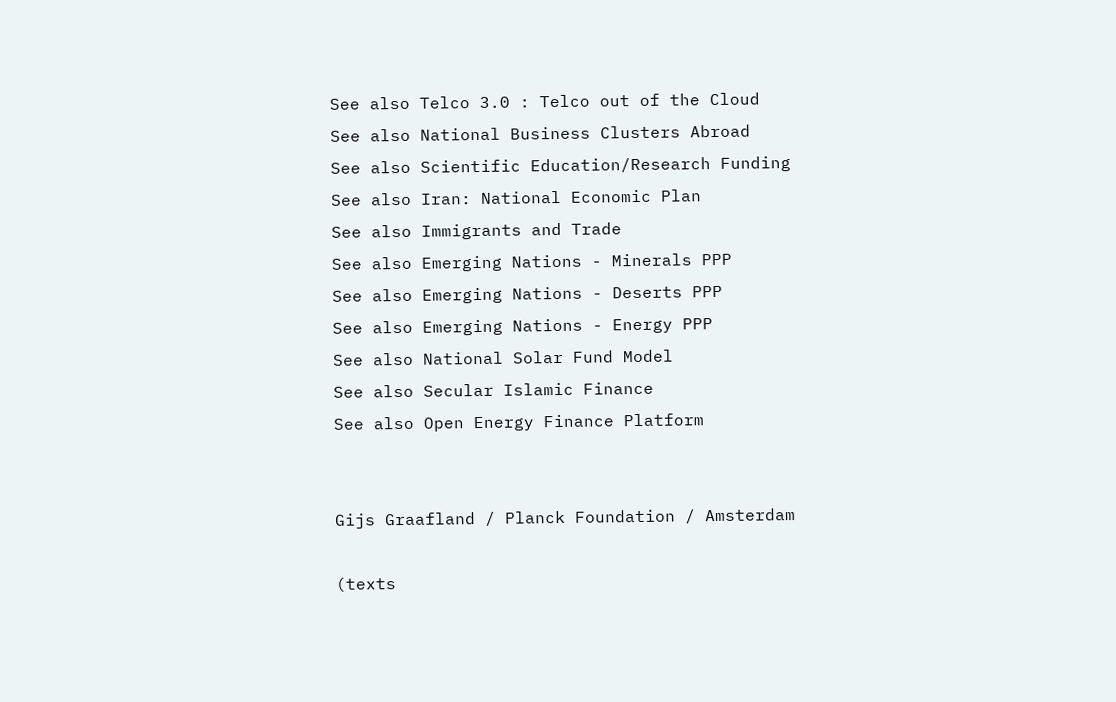See also Telco 3.0 : Telco out of the Cloud
See also National Business Clusters Abroad
See also Scientific Education/Research Funding
See also Iran: National Economic Plan
See also Immigrants and Trade
See also Emerging Nations - Minerals PPP
See also Emerging Nations - Deserts PPP
See also Emerging Nations - Energy PPP
See also National Solar Fund Model
See also Secular Islamic Finance
See also Open Energy Finance Platform


Gijs Graafland / Planck Foundation / Amsterdam

(texts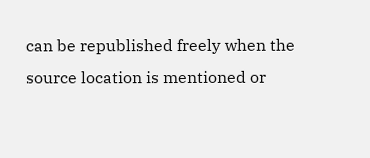can be republished freely when the source location is mentioned or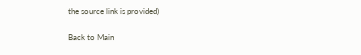the source link is provided)

Back to Main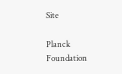Site

Planck Foundation